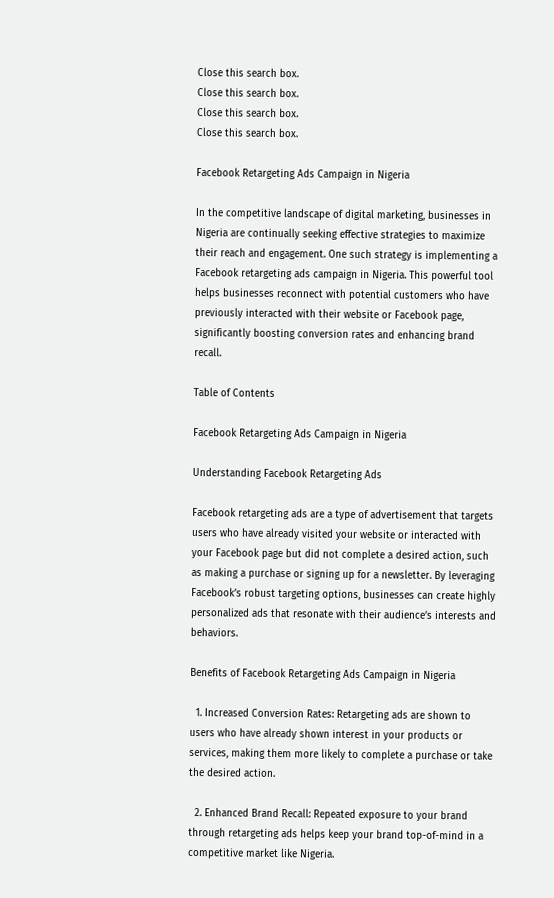Close this search box.
Close this search box.
Close this search box.
Close this search box.

Facebook Retargeting Ads Campaign in Nigeria

In the competitive landscape of digital marketing, businesses in Nigeria are continually seeking effective strategies to maximize their reach and engagement. One such strategy is implementing a Facebook retargeting ads campaign in Nigeria. This powerful tool helps businesses reconnect with potential customers who have previously interacted with their website or Facebook page, significantly boosting conversion rates and enhancing brand recall.

Table of Contents

Facebook Retargeting Ads Campaign in Nigeria

Understanding Facebook Retargeting Ads

Facebook retargeting ads are a type of advertisement that targets users who have already visited your website or interacted with your Facebook page but did not complete a desired action, such as making a purchase or signing up for a newsletter. By leveraging Facebook’s robust targeting options, businesses can create highly personalized ads that resonate with their audience’s interests and behaviors.

Benefits of Facebook Retargeting Ads Campaign in Nigeria

  1. Increased Conversion Rates: Retargeting ads are shown to users who have already shown interest in your products or services, making them more likely to complete a purchase or take the desired action.

  2. Enhanced Brand Recall: Repeated exposure to your brand through retargeting ads helps keep your brand top-of-mind in a competitive market like Nigeria.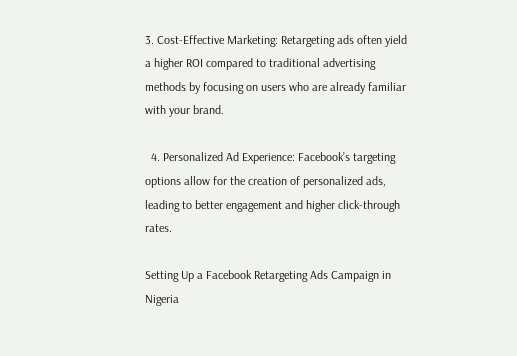3. Cost-Effective Marketing: Retargeting ads often yield a higher ROI compared to traditional advertising methods by focusing on users who are already familiar with your brand.

  4. Personalized Ad Experience: Facebook’s targeting options allow for the creation of personalized ads, leading to better engagement and higher click-through rates.

Setting Up a Facebook Retargeting Ads Campaign in Nigeria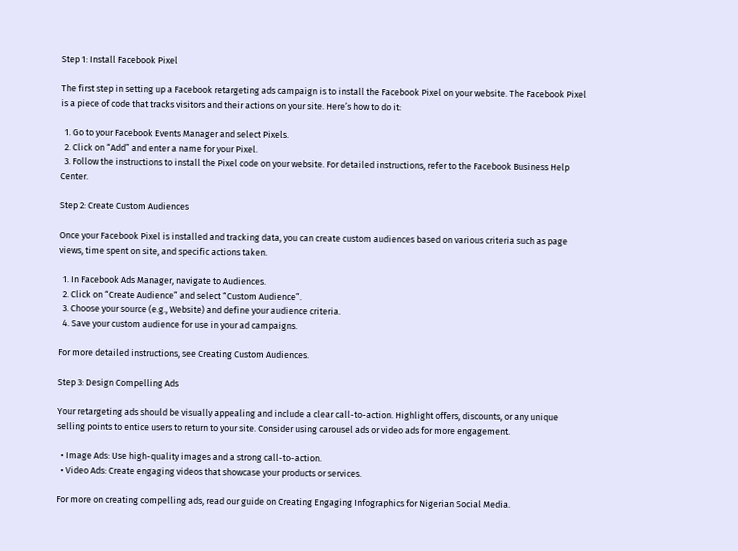Step 1: Install Facebook Pixel

The first step in setting up a Facebook retargeting ads campaign is to install the Facebook Pixel on your website. The Facebook Pixel is a piece of code that tracks visitors and their actions on your site. Here’s how to do it:

  1. Go to your Facebook Events Manager and select Pixels.
  2. Click on “Add” and enter a name for your Pixel.
  3. Follow the instructions to install the Pixel code on your website. For detailed instructions, refer to the Facebook Business Help Center.

Step 2: Create Custom Audiences

Once your Facebook Pixel is installed and tracking data, you can create custom audiences based on various criteria such as page views, time spent on site, and specific actions taken.

  1. In Facebook Ads Manager, navigate to Audiences.
  2. Click on “Create Audience” and select “Custom Audience”.
  3. Choose your source (e.g., Website) and define your audience criteria.
  4. Save your custom audience for use in your ad campaigns.

For more detailed instructions, see Creating Custom Audiences.

Step 3: Design Compelling Ads

Your retargeting ads should be visually appealing and include a clear call-to-action. Highlight offers, discounts, or any unique selling points to entice users to return to your site. Consider using carousel ads or video ads for more engagement.

  • Image Ads: Use high-quality images and a strong call-to-action.
  • Video Ads: Create engaging videos that showcase your products or services.

For more on creating compelling ads, read our guide on Creating Engaging Infographics for Nigerian Social Media.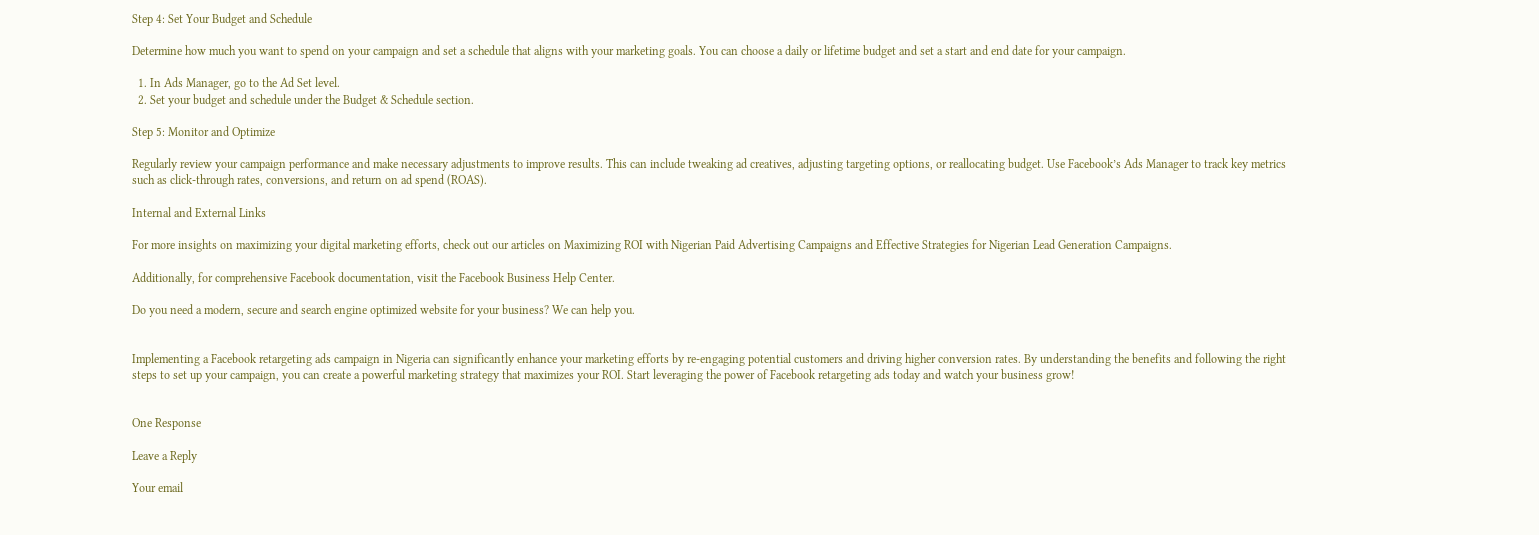Step 4: Set Your Budget and Schedule

Determine how much you want to spend on your campaign and set a schedule that aligns with your marketing goals. You can choose a daily or lifetime budget and set a start and end date for your campaign.

  1. In Ads Manager, go to the Ad Set level.
  2. Set your budget and schedule under the Budget & Schedule section.

Step 5: Monitor and Optimize

Regularly review your campaign performance and make necessary adjustments to improve results. This can include tweaking ad creatives, adjusting targeting options, or reallocating budget. Use Facebook’s Ads Manager to track key metrics such as click-through rates, conversions, and return on ad spend (ROAS).

Internal and External Links

For more insights on maximizing your digital marketing efforts, check out our articles on Maximizing ROI with Nigerian Paid Advertising Campaigns and Effective Strategies for Nigerian Lead Generation Campaigns.

Additionally, for comprehensive Facebook documentation, visit the Facebook Business Help Center.

Do you need a modern, secure and search engine optimized website for your business? We can help you.


Implementing a Facebook retargeting ads campaign in Nigeria can significantly enhance your marketing efforts by re-engaging potential customers and driving higher conversion rates. By understanding the benefits and following the right steps to set up your campaign, you can create a powerful marketing strategy that maximizes your ROI. Start leveraging the power of Facebook retargeting ads today and watch your business grow!


One Response

Leave a Reply

Your email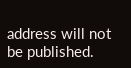address will not be published.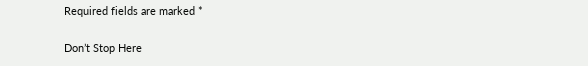Required fields are marked *

Don’t Stop Here